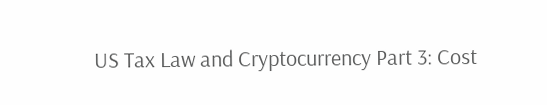US Tax Law and Cryptocurrency Part 3: Cost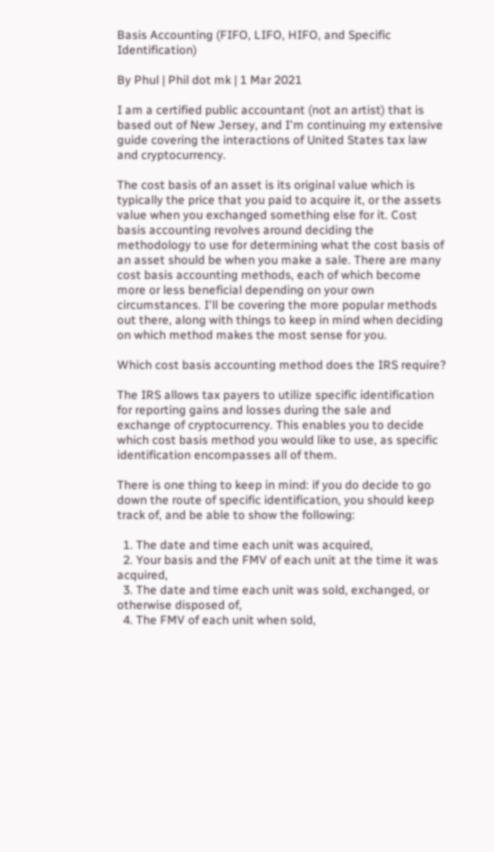Basis Accounting (FIFO, LIFO, HIFO, and Specific Identification)

By Phul | Phil dot mk | 1 Mar 2021

I am a certified public accountant (not an artist) that is based out of New Jersey, and I'm continuing my extensive guide covering the interactions of United States tax law and cryptocurrency.

The cost basis of an asset is its original value which is typically the price that you paid to acquire it, or the assets value when you exchanged something else for it. Cost basis accounting revolves around deciding the methodology to use for determining what the cost basis of an asset should be when you make a sale. There are many cost basis accounting methods, each of which become more or less beneficial depending on your own circumstances. I'll be covering the more popular methods out there, along with things to keep in mind when deciding on which method makes the most sense for you.

Which cost basis accounting method does the IRS require?

The IRS allows tax payers to utilize specific identification for reporting gains and losses during the sale and exchange of cryptocurrency. This enables you to decide which cost basis method you would like to use, as specific identification encompasses all of them.

There is one thing to keep in mind: if you do decide to go down the route of specific identification, you should keep track of, and be able to show the following:

  1. The date and time each unit was acquired,
  2. Your basis and the FMV of each unit at the time it was acquired,
  3. The date and time each unit was sold, exchanged, or otherwise disposed of,
  4. The FMV of each unit when sold,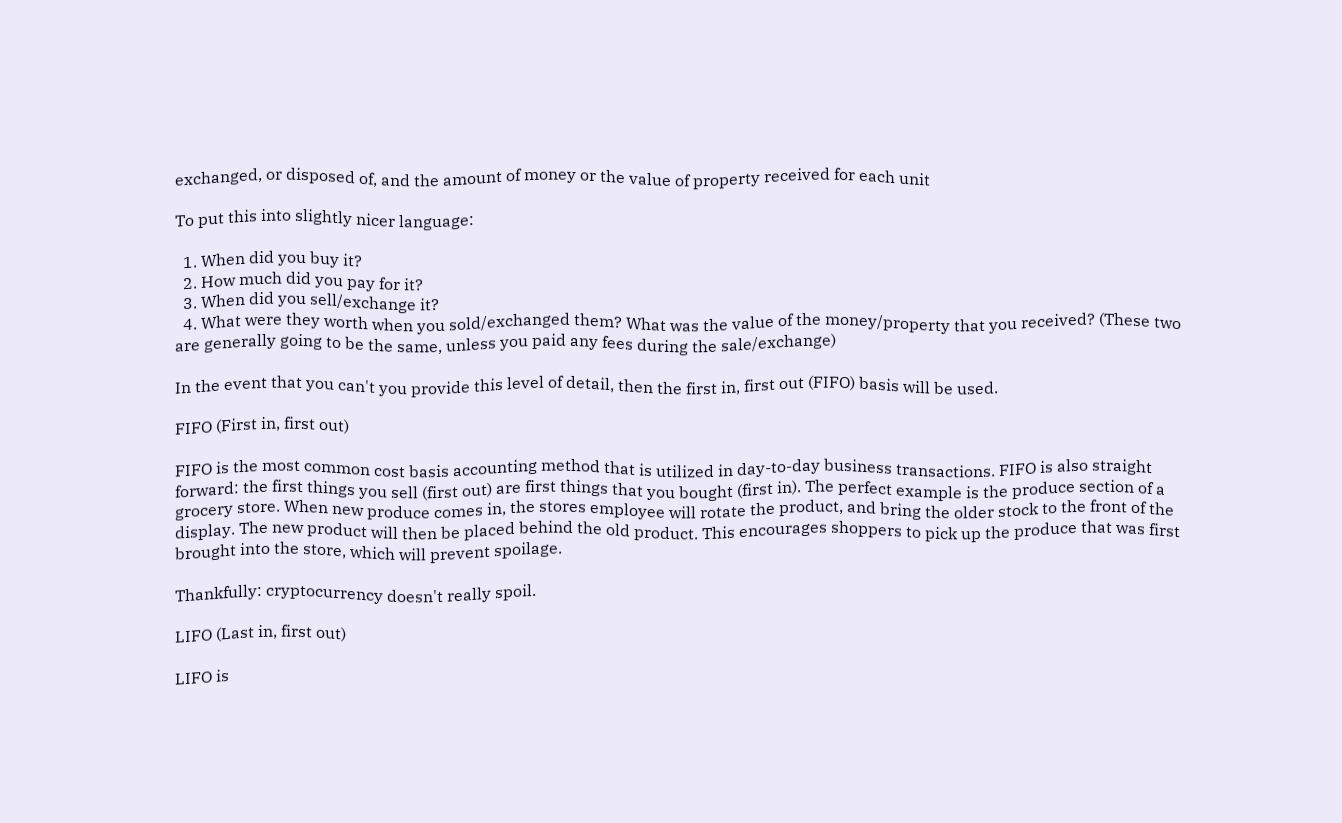exchanged, or disposed of, and the amount of money or the value of property received for each unit

To put this into slightly nicer language:

  1. When did you buy it?
  2. How much did you pay for it?
  3. When did you sell/exchange it?
  4. What were they worth when you sold/exchanged them? What was the value of the money/property that you received? (These two are generally going to be the same, unless you paid any fees during the sale/exchange)

In the event that you can't you provide this level of detail, then the first in, first out (FIFO) basis will be used.

FIFO (First in, first out)

FIFO is the most common cost basis accounting method that is utilized in day-to-day business transactions. FIFO is also straight forward: the first things you sell (first out) are first things that you bought (first in). The perfect example is the produce section of a grocery store. When new produce comes in, the stores employee will rotate the product, and bring the older stock to the front of the display. The new product will then be placed behind the old product. This encourages shoppers to pick up the produce that was first brought into the store, which will prevent spoilage.

Thankfully: cryptocurrency doesn't really spoil.

LIFO (Last in, first out)

LIFO is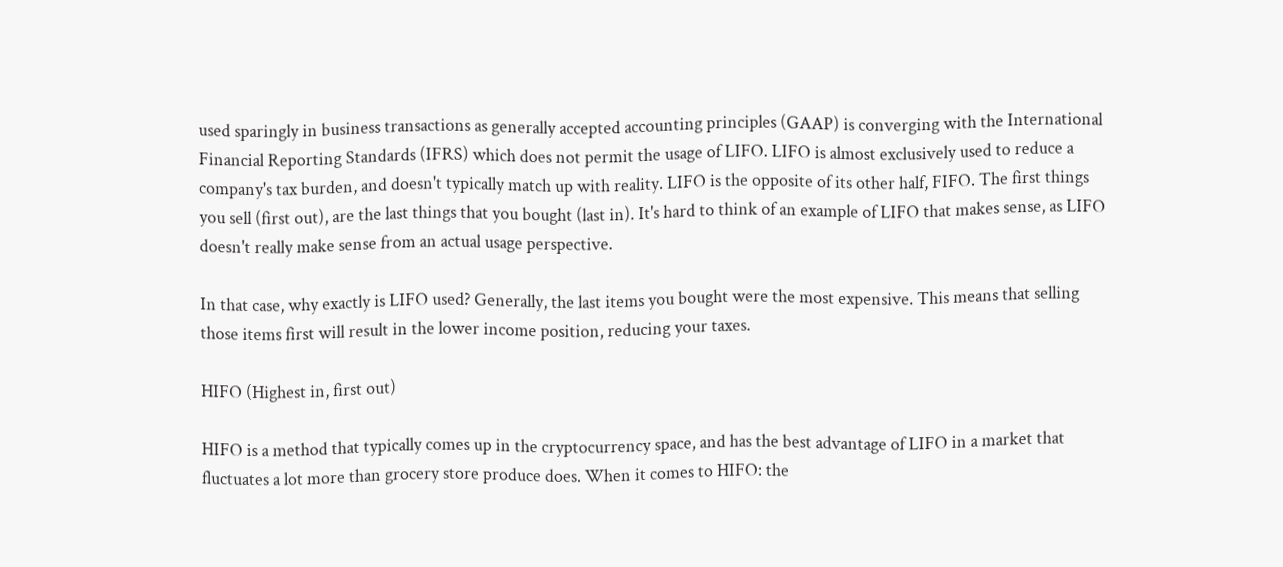used sparingly in business transactions as generally accepted accounting principles (GAAP) is converging with the International Financial Reporting Standards (IFRS) which does not permit the usage of LIFO. LIFO is almost exclusively used to reduce a company's tax burden, and doesn't typically match up with reality. LIFO is the opposite of its other half, FIFO. The first things you sell (first out), are the last things that you bought (last in). It's hard to think of an example of LIFO that makes sense, as LIFO doesn't really make sense from an actual usage perspective.

In that case, why exactly is LIFO used? Generally, the last items you bought were the most expensive. This means that selling those items first will result in the lower income position, reducing your taxes.

HIFO (Highest in, first out)

HIFO is a method that typically comes up in the cryptocurrency space, and has the best advantage of LIFO in a market that fluctuates a lot more than grocery store produce does. When it comes to HIFO: the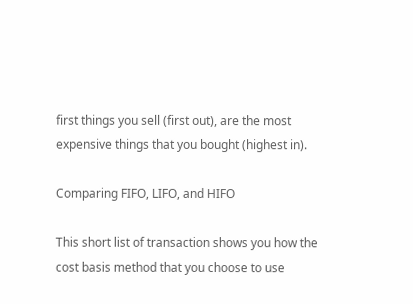first things you sell (first out), are the most expensive things that you bought (highest in).

Comparing FIFO, LIFO, and HIFO

This short list of transaction shows you how the cost basis method that you choose to use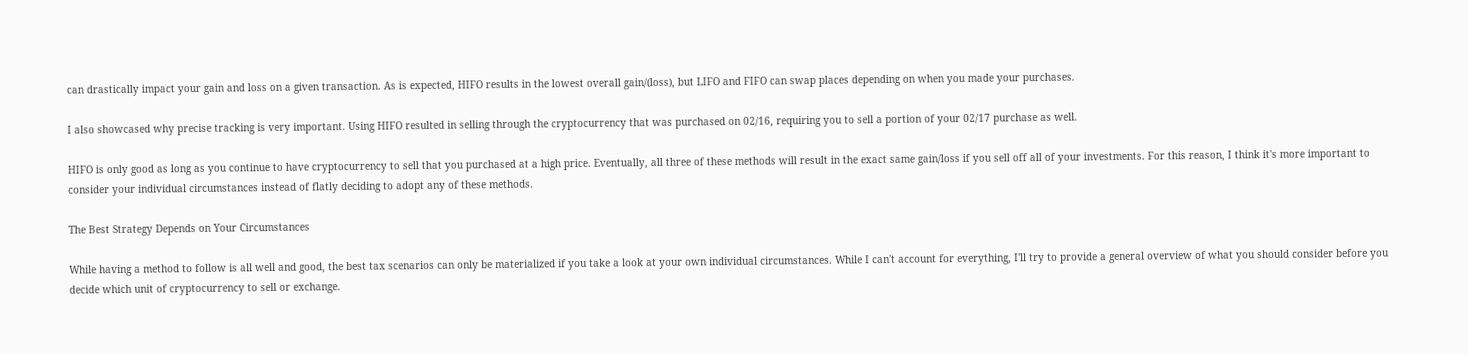can drastically impact your gain and loss on a given transaction. As is expected, HIFO results in the lowest overall gain/(loss), but LIFO and FIFO can swap places depending on when you made your purchases.

I also showcased why precise tracking is very important. Using HIFO resulted in selling through the cryptocurrency that was purchased on 02/16, requiring you to sell a portion of your 02/17 purchase as well.

HIFO is only good as long as you continue to have cryptocurrency to sell that you purchased at a high price. Eventually, all three of these methods will result in the exact same gain/loss if you sell off all of your investments. For this reason, I think it's more important to consider your individual circumstances instead of flatly deciding to adopt any of these methods.

The Best Strategy Depends on Your Circumstances

While having a method to follow is all well and good, the best tax scenarios can only be materialized if you take a look at your own individual circumstances. While I can't account for everything, I'll try to provide a general overview of what you should consider before you decide which unit of cryptocurrency to sell or exchange.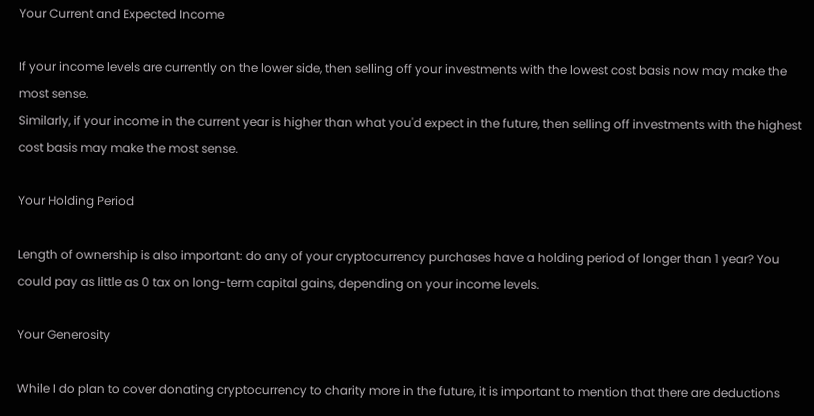Your Current and Expected Income

If your income levels are currently on the lower side, then selling off your investments with the lowest cost basis now may make the most sense.
Similarly, if your income in the current year is higher than what you'd expect in the future, then selling off investments with the highest cost basis may make the most sense.

Your Holding Period

Length of ownership is also important: do any of your cryptocurrency purchases have a holding period of longer than 1 year? You could pay as little as 0 tax on long-term capital gains, depending on your income levels.

Your Generosity

While I do plan to cover donating cryptocurrency to charity more in the future, it is important to mention that there are deductions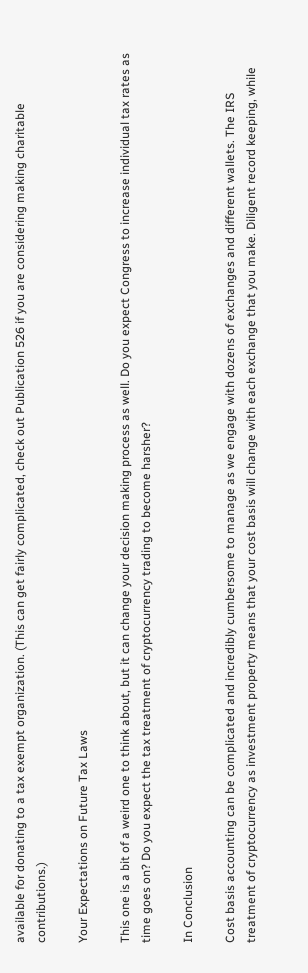available for donating to a tax exempt organization. (This can get fairly complicated, check out Publication 526 if you are considering making charitable contributions.)

Your Expectations on Future Tax Laws

This one is a bit of a weird one to think about, but it can change your decision making process as well. Do you expect Congress to increase individual tax rates as time goes on? Do you expect the tax treatment of cryptocurrency trading to become harsher?

In Conclusion

Cost basis accounting can be complicated and incredibly cumbersome to manage as we engage with dozens of exchanges and different wallets. The IRS treatment of cryptocurrency as investment property means that your cost basis will change with each exchange that you make. Diligent record keeping, while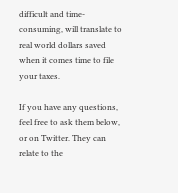difficult and time-consuming, will translate to real world dollars saved when it comes time to file your taxes.

If you have any questions, feel free to ask them below, or on Twitter. They can relate to the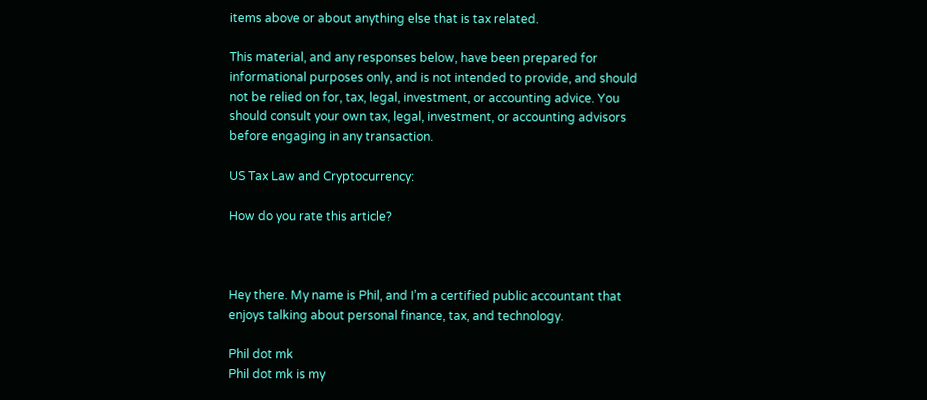items above or about anything else that is tax related.

This material, and any responses below, have been prepared for informational purposes only, and is not intended to provide, and should not be relied on for, tax, legal, investment, or accounting advice. You should consult your own tax, legal, investment, or accounting advisors before engaging in any transaction.

US Tax Law and Cryptocurrency:

How do you rate this article?



Hey there. My name is Phil, and I’m a certified public accountant that enjoys talking about personal finance, tax, and technology.

Phil dot mk
Phil dot mk is my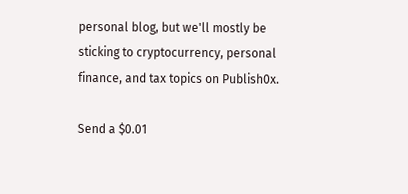personal blog, but we'll mostly be sticking to cryptocurrency, personal finance, and tax topics on Publish0x.

Send a $0.01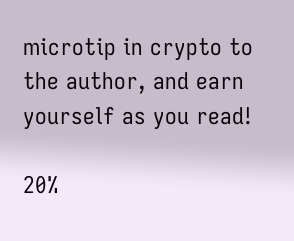microtip in crypto to the author, and earn yourself as you read!

20%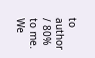to author / 80% to me.
We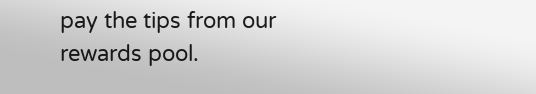pay the tips from our rewards pool.